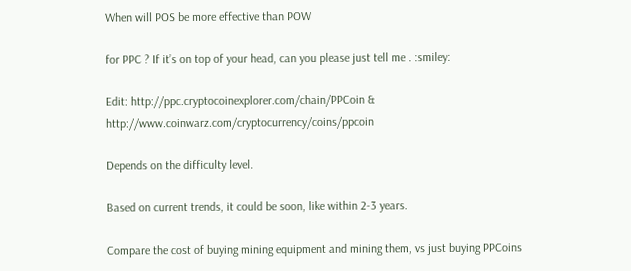When will POS be more effective than POW

for PPC ? If it’s on top of your head, can you please just tell me . :smiley:

Edit: http://ppc.cryptocoinexplorer.com/chain/PPCoin & http://www.coinwarz.com/cryptocurrency/coins/ppcoin

Depends on the difficulty level.

Based on current trends, it could be soon, like within 2-3 years.

Compare the cost of buying mining equipment and mining them, vs just buying PPCoins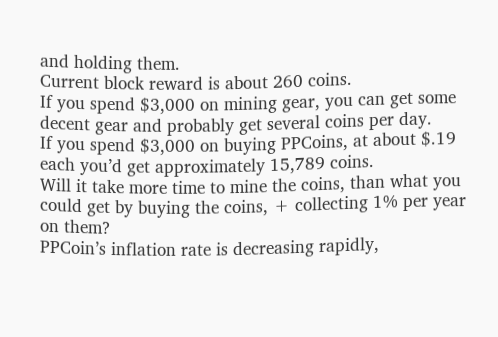and holding them.
Current block reward is about 260 coins.
If you spend $3,000 on mining gear, you can get some decent gear and probably get several coins per day.
If you spend $3,000 on buying PPCoins, at about $.19 each you’d get approximately 15,789 coins.
Will it take more time to mine the coins, than what you could get by buying the coins, + collecting 1% per year on them?
PPCoin’s inflation rate is decreasing rapidly,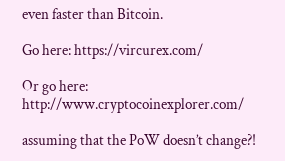even faster than Bitcoin.

Go here: https://vircurex.com/

Or go here: http://www.cryptocoinexplorer.com/

assuming that the PoW doesn’t change?!